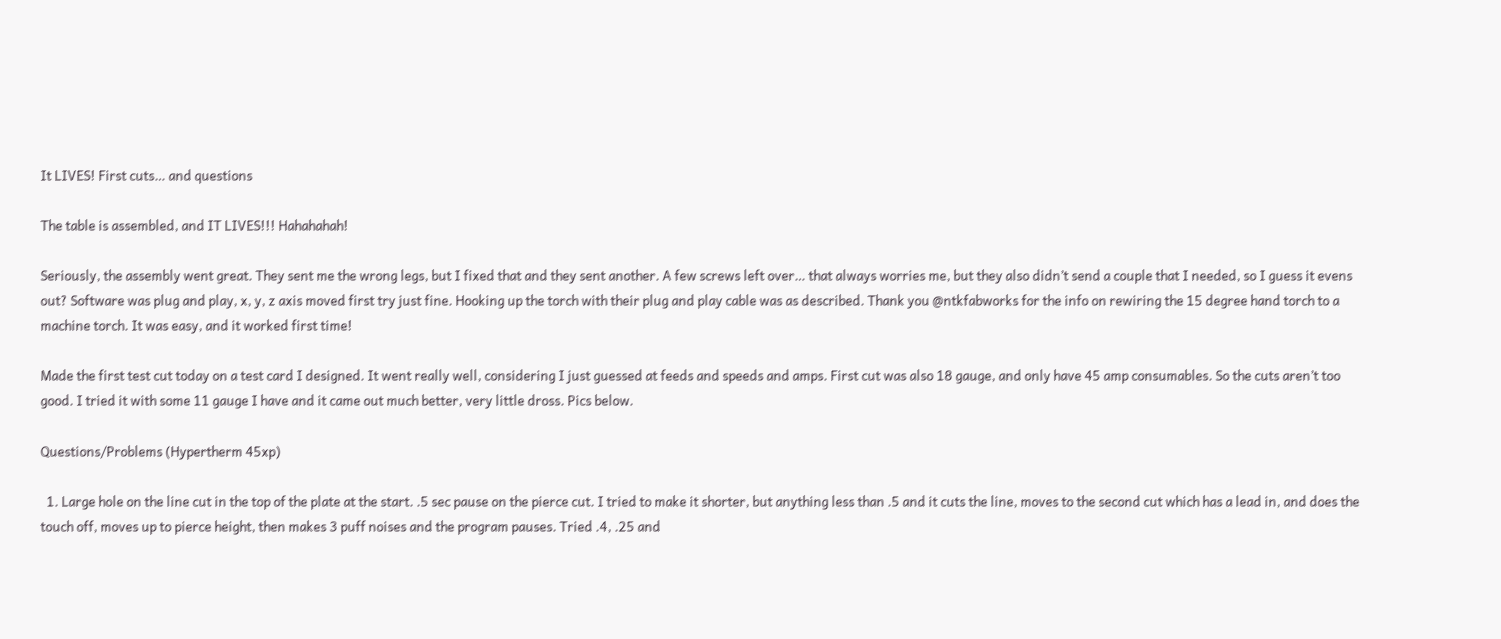It LIVES! First cuts… and questions

The table is assembled, and IT LIVES!!! Hahahahah!

Seriously, the assembly went great. They sent me the wrong legs, but I fixed that and they sent another. A few screws left over… that always worries me, but they also didn’t send a couple that I needed, so I guess it evens out? Software was plug and play, x, y, z axis moved first try just fine. Hooking up the torch with their plug and play cable was as described. Thank you @ntkfabworks for the info on rewiring the 15 degree hand torch to a machine torch. It was easy, and it worked first time!

Made the first test cut today on a test card I designed. It went really well, considering I just guessed at feeds and speeds and amps. First cut was also 18 gauge, and only have 45 amp consumables. So the cuts aren’t too good. I tried it with some 11 gauge I have and it came out much better, very little dross. Pics below.

Questions/Problems (Hypertherm 45xp)

  1. Large hole on the line cut in the top of the plate at the start. .5 sec pause on the pierce cut. I tried to make it shorter, but anything less than .5 and it cuts the line, moves to the second cut which has a lead in, and does the touch off, moves up to pierce height, then makes 3 puff noises and the program pauses. Tried .4, .25 and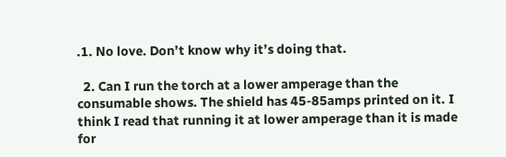.1. No love. Don’t know why it’s doing that.

  2. Can I run the torch at a lower amperage than the consumable shows. The shield has 45-85amps printed on it. I think I read that running it at lower amperage than it is made for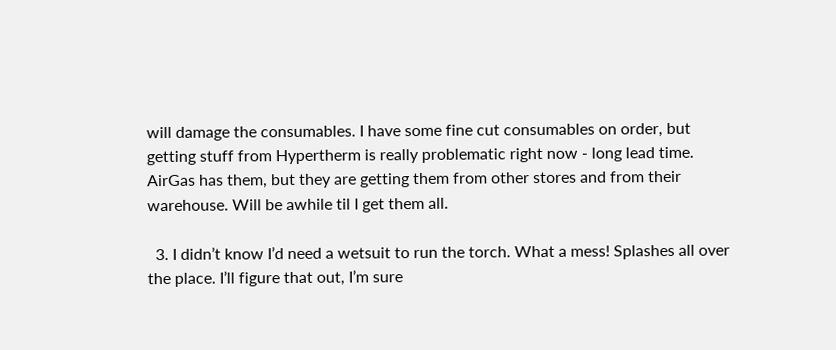will damage the consumables. I have some fine cut consumables on order, but getting stuff from Hypertherm is really problematic right now - long lead time. AirGas has them, but they are getting them from other stores and from their warehouse. Will be awhile til I get them all.

  3. I didn’t know I’d need a wetsuit to run the torch. What a mess! Splashes all over the place. I’ll figure that out, I’m sure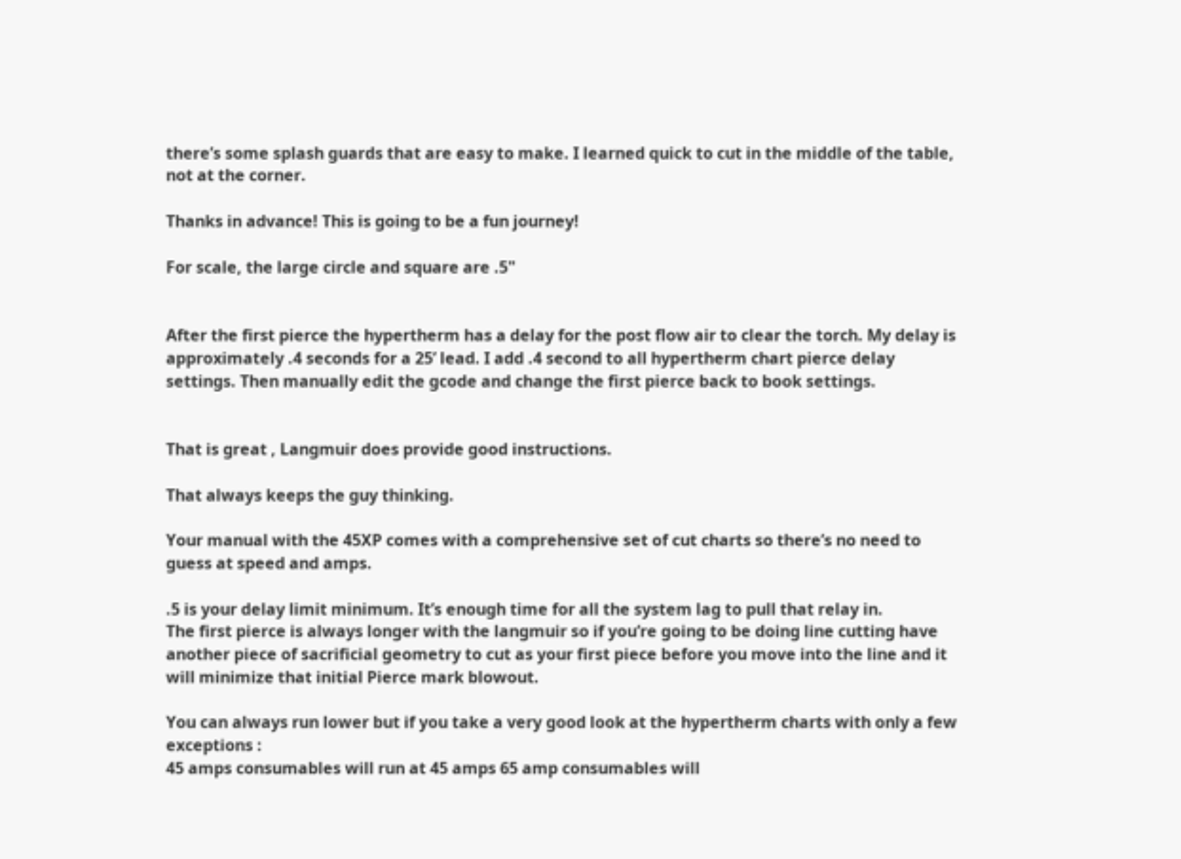there’s some splash guards that are easy to make. I learned quick to cut in the middle of the table, not at the corner.

Thanks in advance! This is going to be a fun journey!

For scale, the large circle and square are .5"


After the first pierce the hypertherm has a delay for the post flow air to clear the torch. My delay is approximately .4 seconds for a 25’ lead. I add .4 second to all hypertherm chart pierce delay settings. Then manually edit the gcode and change the first pierce back to book settings.


That is great , Langmuir does provide good instructions.

That always keeps the guy thinking.

Your manual with the 45XP comes with a comprehensive set of cut charts so there’s no need to guess at speed and amps.

.5 is your delay limit minimum. It’s enough time for all the system lag to pull that relay in.
The first pierce is always longer with the langmuir so if you’re going to be doing line cutting have another piece of sacrificial geometry to cut as your first piece before you move into the line and it will minimize that initial Pierce mark blowout.

You can always run lower but if you take a very good look at the hypertherm charts with only a few exceptions :
45 amps consumables will run at 45 amps 65 amp consumables will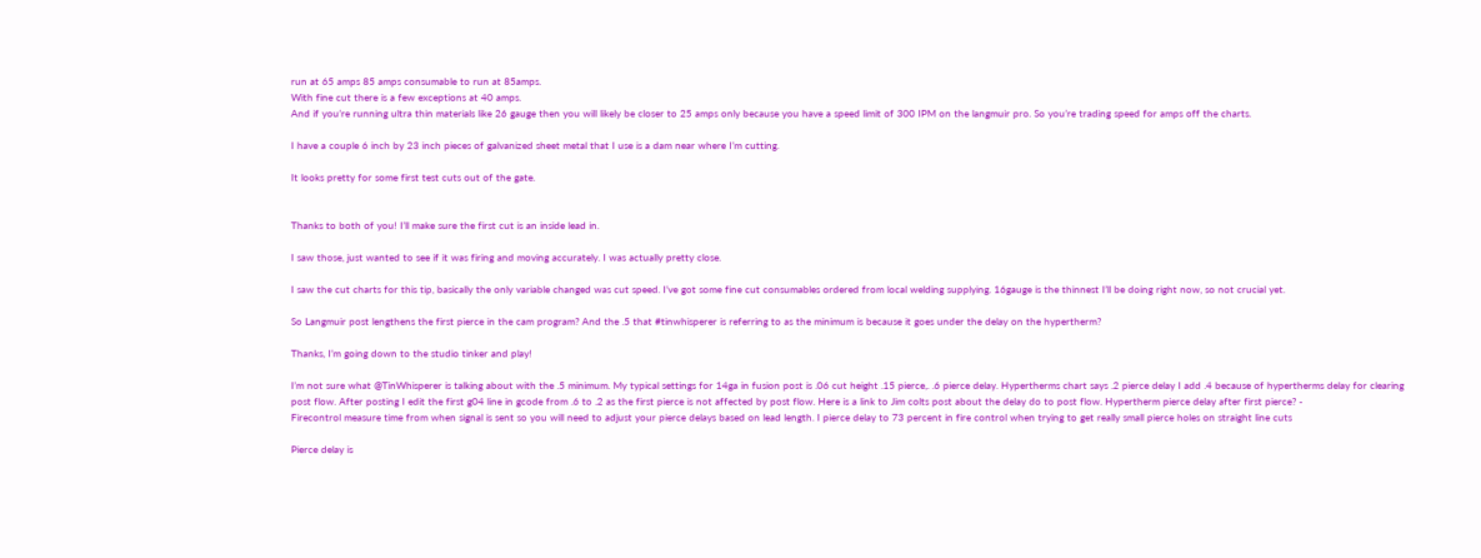run at 65 amps 85 amps consumable to run at 85amps.
With fine cut there is a few exceptions at 40 amps.
And if you’re running ultra thin materials like 26 gauge then you will likely be closer to 25 amps only because you have a speed limit of 300 IPM on the langmuir pro. So you’re trading speed for amps off the charts.

I have a couple 6 inch by 23 inch pieces of galvanized sheet metal that I use is a dam near where I’m cutting.

It looks pretty for some first test cuts out of the gate.


Thanks to both of you! I’ll make sure the first cut is an inside lead in.

I saw those, just wanted to see if it was firing and moving accurately. I was actually pretty close.

I saw the cut charts for this tip, basically the only variable changed was cut speed. I’ve got some fine cut consumables ordered from local welding supplying. 16gauge is the thinnest I’ll be doing right now, so not crucial yet.

So Langmuir post lengthens the first pierce in the cam program? And the .5 that #tinwhisperer is referring to as the minimum is because it goes under the delay on the hypertherm?

Thanks, I’m going down to the studio tinker and play!

I’m not sure what @TinWhisperer is talking about with the .5 minimum. My typical settings for 14ga in fusion post is .06 cut height .15 pierce,. .6 pierce delay. Hypertherms chart says .2 pierce delay I add .4 because of hypertherms delay for clearing post flow. After posting I edit the first g04 line in gcode from .6 to .2 as the first pierce is not affected by post flow. Here is a link to Jim colts post about the delay do to post flow. Hypertherm pierce delay after first pierce? -
Firecontrol measure time from when signal is sent so you will need to adjust your pierce delays based on lead length. I pierce delay to 73 percent in fire control when trying to get really small pierce holes on straight line cuts

Pierce delay is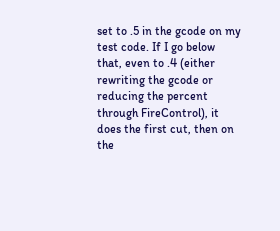set to .5 in the gcode on my test code. If I go below that, even to .4 (either rewriting the gcode or reducing the percent through FireControl), it does the first cut, then on the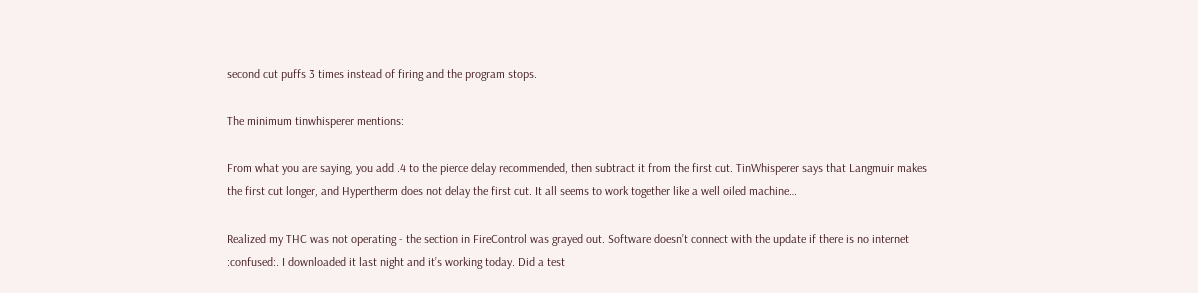second cut puffs 3 times instead of firing and the program stops.

The minimum tinwhisperer mentions:

From what you are saying, you add .4 to the pierce delay recommended, then subtract it from the first cut. TinWhisperer says that Langmuir makes the first cut longer, and Hypertherm does not delay the first cut. It all seems to work together like a well oiled machine…

Realized my THC was not operating - the section in FireControl was grayed out. Software doesn’t connect with the update if there is no internet :confused:. I downloaded it last night and it’s working today. Did a test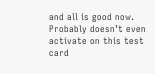and all is good now. Probably doesn’t even activate on this test card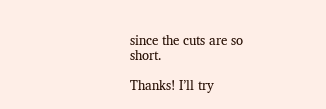since the cuts are so short.

Thanks! I’ll try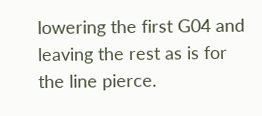lowering the first G04 and leaving the rest as is for the line pierce.